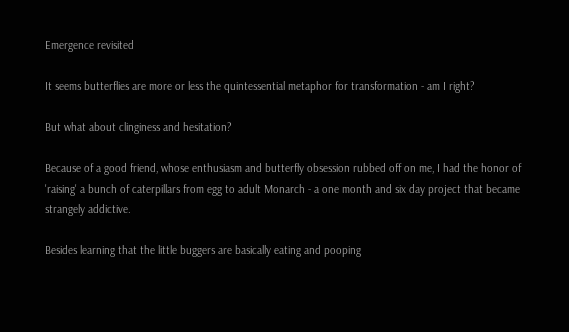Emergence revisited

It seems butterflies are more or less the quintessential metaphor for transformation - am I right?

But what about clinginess and hesitation?

Because of a good friend, whose enthusiasm and butterfly obsession rubbed off on me, I had the honor of 'raising' a bunch of caterpillars from egg to adult Monarch - a one month and six day project that became strangely addictive.

Besides learning that the little buggers are basically eating and pooping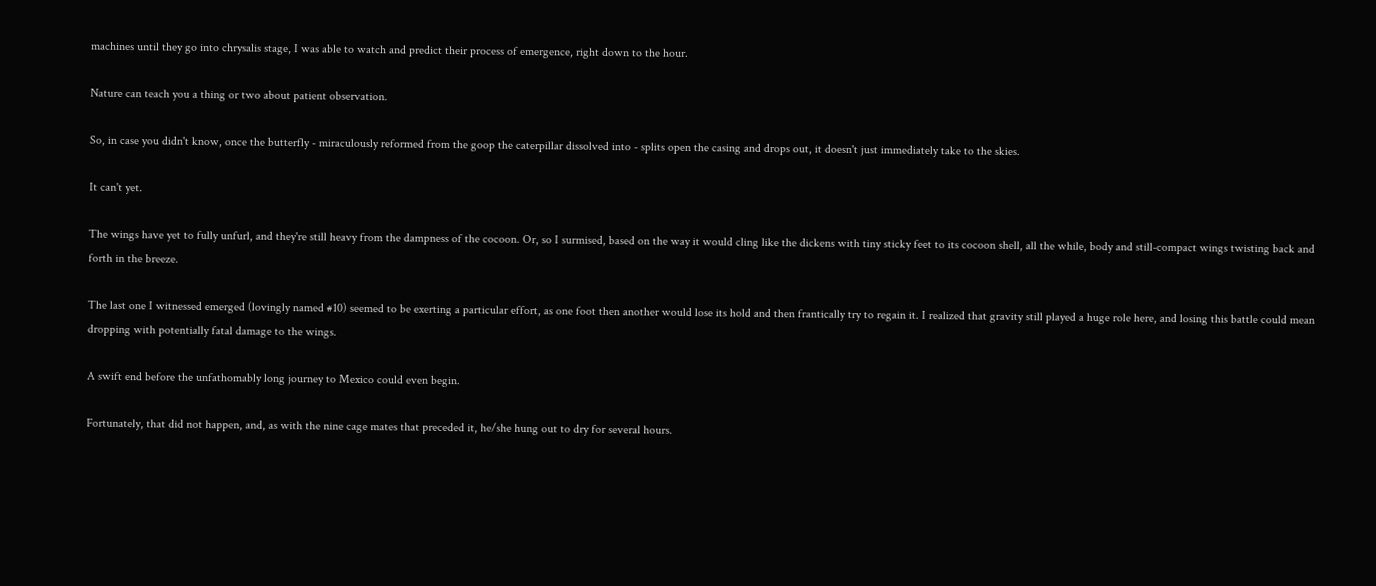machines until they go into chrysalis stage, I was able to watch and predict their process of emergence, right down to the hour.

Nature can teach you a thing or two about patient observation.

So, in case you didn't know, once the butterfly - miraculously reformed from the goop the caterpillar dissolved into - splits open the casing and drops out, it doesn't just immediately take to the skies.

It can't yet.

The wings have yet to fully unfurl, and they're still heavy from the dampness of the cocoon. Or, so I surmised, based on the way it would cling like the dickens with tiny sticky feet to its cocoon shell, all the while, body and still-compact wings twisting back and forth in the breeze.

The last one I witnessed emerged (lovingly named #10) seemed to be exerting a particular effort, as one foot then another would lose its hold and then frantically try to regain it. I realized that gravity still played a huge role here, and losing this battle could mean dropping with potentially fatal damage to the wings.

A swift end before the unfathomably long journey to Mexico could even begin.

Fortunately, that did not happen, and, as with the nine cage mates that preceded it, he/she hung out to dry for several hours.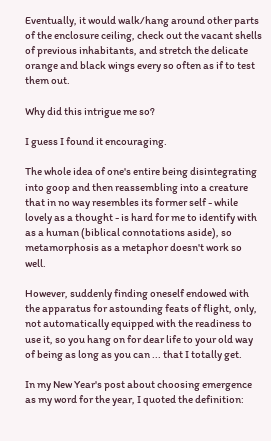Eventually, it would walk/hang around other parts of the enclosure ceiling, check out the vacant shells of previous inhabitants, and stretch the delicate orange and black wings every so often as if to test them out.

Why did this intrigue me so?

I guess I found it encouraging.

The whole idea of one's entire being disintegrating into goop and then reassembling into a creature that in no way resembles its former self - while lovely as a thought - is hard for me to identify with as a human (biblical connotations aside), so metamorphosis as a metaphor doesn't work so well.

However, suddenly finding oneself endowed with the apparatus for astounding feats of flight, only, not automatically equipped with the readiness to use it, so you hang on for dear life to your old way of being as long as you can ... that I totally get.

In my New Year's post about choosing emergence as my word for the year, I quoted the definition: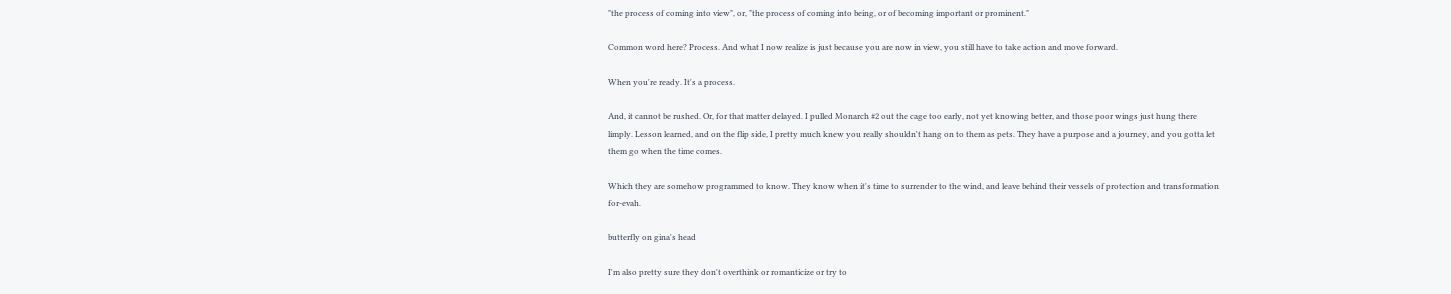"the process of coming into view", or, "the process of coming into being, or of becoming important or prominent."

Common word here? Process. And what I now realize is just because you are now in view, you still have to take action and move forward.

When you're ready. It's a process.

And, it cannot be rushed. Or, for that matter delayed. I pulled Monarch #2 out the cage too early, not yet knowing better, and those poor wings just hung there limply. Lesson learned, and on the flip side, I pretty much knew you really shouldn't hang on to them as pets. They have a purpose and a journey, and you gotta let them go when the time comes.

Which they are somehow programmed to know. They know when it's time to surrender to the wind, and leave behind their vessels of protection and transformation for-evah.

butterfly on gina's head

I'm also pretty sure they don't overthink or romanticize or try to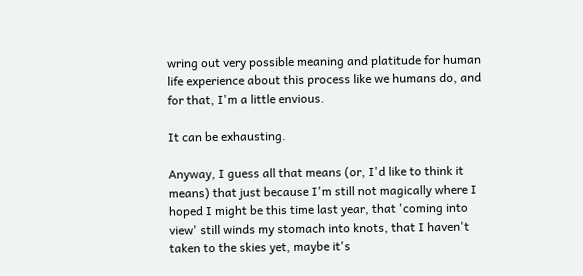wring out very possible meaning and platitude for human life experience about this process like we humans do, and for that, I'm a little envious.

It can be exhausting.

Anyway, I guess all that means (or, I'd like to think it means) that just because I'm still not magically where I hoped I might be this time last year, that 'coming into view' still winds my stomach into knots, that I haven't taken to the skies yet, maybe it's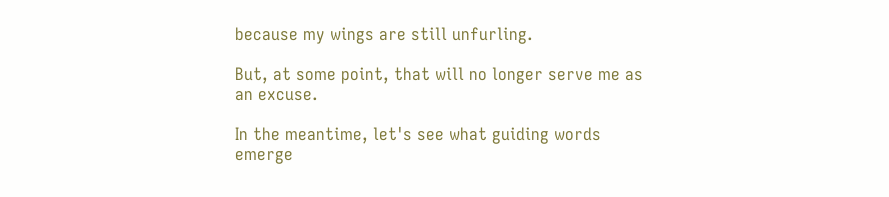because my wings are still unfurling.

But, at some point, that will no longer serve me as an excuse.

In the meantime, let's see what guiding words emerge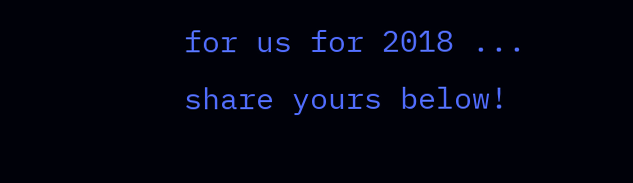for us for 2018 ... share yours below!